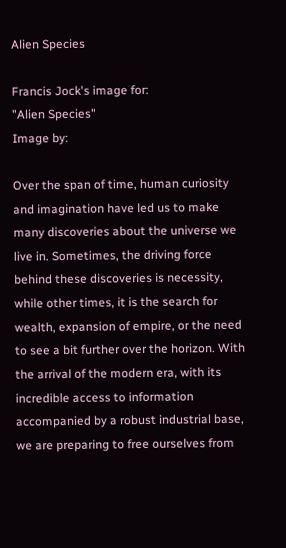Alien Species

Francis Jock's image for:
"Alien Species"
Image by:

Over the span of time, human curiosity and imagination have led us to make many discoveries about the universe we live in. Sometimes, the driving force behind these discoveries is necessity, while other times, it is the search for wealth, expansion of empire, or the need to see a bit further over the horizon. With the arrival of the modern era, with its incredible access to information accompanied by a robust industrial base, we are preparing to free ourselves from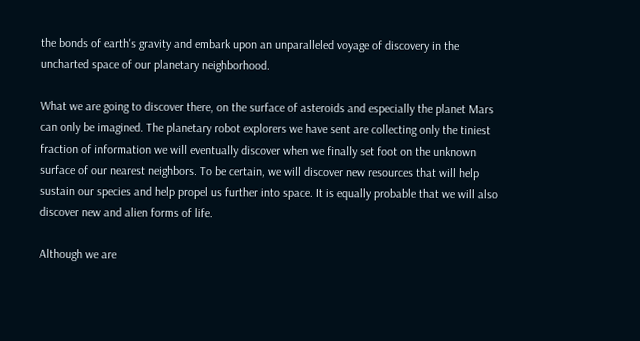the bonds of earth's gravity and embark upon an unparalleled voyage of discovery in the uncharted space of our planetary neighborhood.

What we are going to discover there, on the surface of asteroids and especially the planet Mars can only be imagined. The planetary robot explorers we have sent are collecting only the tiniest fraction of information we will eventually discover when we finally set foot on the unknown surface of our nearest neighbors. To be certain, we will discover new resources that will help sustain our species and help propel us further into space. It is equally probable that we will also discover new and alien forms of life.

Although we are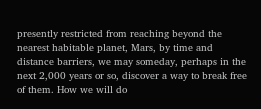presently restricted from reaching beyond the nearest habitable planet, Mars, by time and distance barriers, we may someday, perhaps in the next 2,000 years or so, discover a way to break free of them. How we will do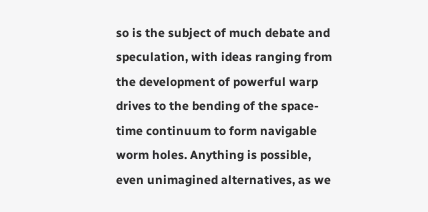so is the subject of much debate and speculation, with ideas ranging from the development of powerful warp drives to the bending of the space-time continuum to form navigable worm holes. Anything is possible, even unimagined alternatives, as we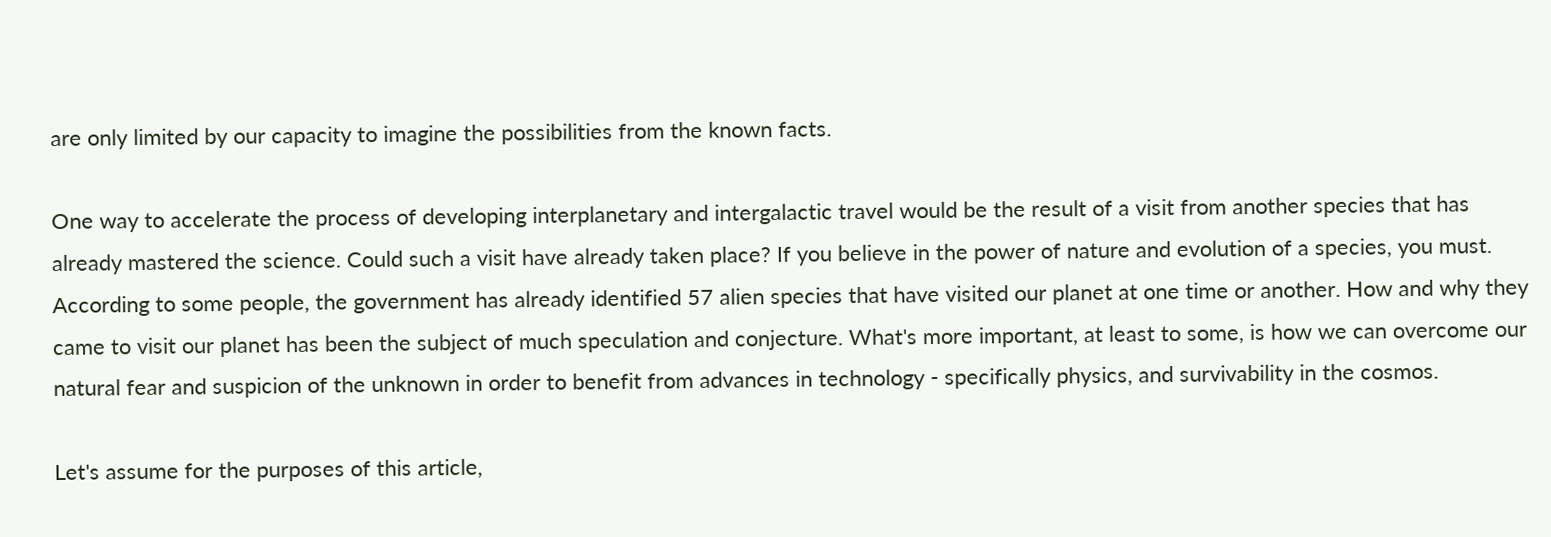are only limited by our capacity to imagine the possibilities from the known facts.

One way to accelerate the process of developing interplanetary and intergalactic travel would be the result of a visit from another species that has already mastered the science. Could such a visit have already taken place? If you believe in the power of nature and evolution of a species, you must. According to some people, the government has already identified 57 alien species that have visited our planet at one time or another. How and why they came to visit our planet has been the subject of much speculation and conjecture. What's more important, at least to some, is how we can overcome our natural fear and suspicion of the unknown in order to benefit from advances in technology - specifically physics, and survivability in the cosmos.

Let's assume for the purposes of this article,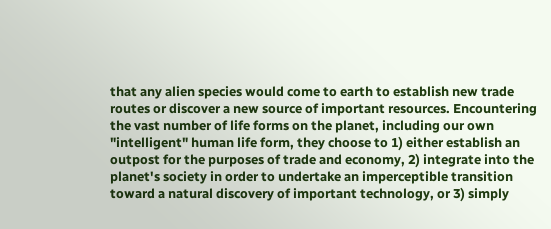that any alien species would come to earth to establish new trade routes or discover a new source of important resources. Encountering the vast number of life forms on the planet, including our own "intelligent" human life form, they choose to 1) either establish an outpost for the purposes of trade and economy, 2) integrate into the planet's society in order to undertake an imperceptible transition toward a natural discovery of important technology, or 3) simply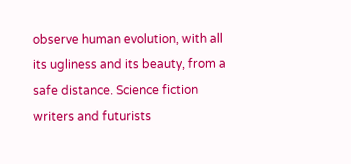observe human evolution, with all its ugliness and its beauty, from a safe distance. Science fiction writers and futurists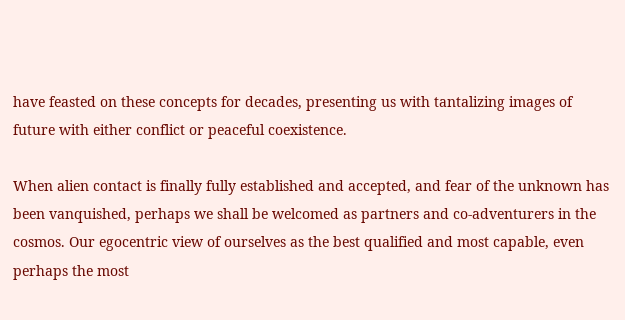have feasted on these concepts for decades, presenting us with tantalizing images of future with either conflict or peaceful coexistence.

When alien contact is finally fully established and accepted, and fear of the unknown has been vanquished, perhaps we shall be welcomed as partners and co-adventurers in the cosmos. Our egocentric view of ourselves as the best qualified and most capable, even perhaps the most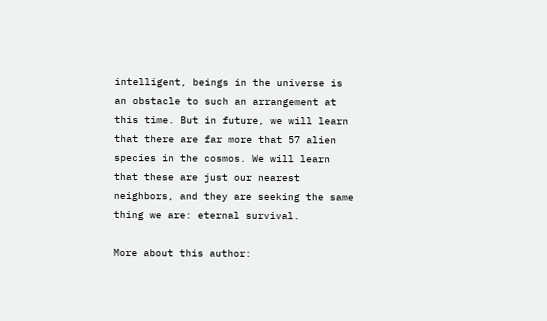intelligent, beings in the universe is an obstacle to such an arrangement at this time. But in future, we will learn that there are far more that 57 alien species in the cosmos. We will learn that these are just our nearest neighbors, and they are seeking the same thing we are: eternal survival.

More about this author: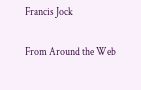Francis Jock

From Around the Web